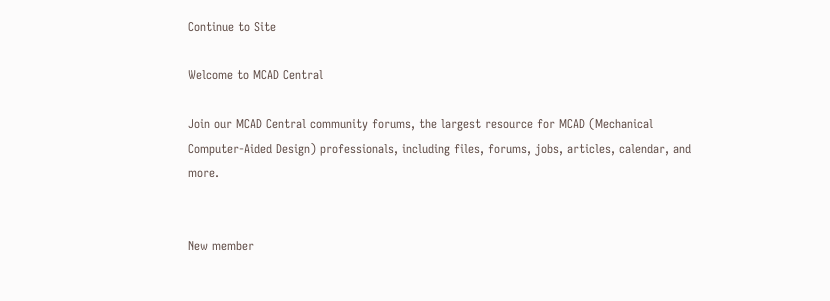Continue to Site

Welcome to MCAD Central

Join our MCAD Central community forums, the largest resource for MCAD (Mechanical Computer-Aided Design) professionals, including files, forums, jobs, articles, calendar, and more.


New member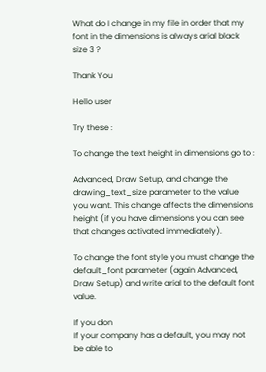What do I change in my file in order that my font in the dimensions is always arial black size 3 ?

Thank You

Hello user

Try these :

To change the text height in dimensions go to :

Advanced, Draw Setup, and change the drawing_text_size parameter to the value you want. This change affects the dimensions height (if you have dimensions you can see that changes activated immediately).

To change the font style you must change the default_font parameter (again Advanced, Draw Setup) and write arial to the default font value.

If you don
If your company has a default, you may not be able to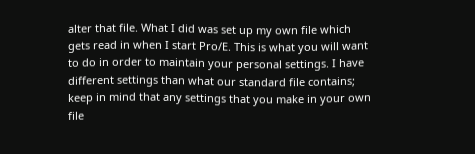alter that file. What I did was set up my own file which gets read in when I start Pro/E. This is what you will want to do in order to maintain your personal settings. I have different settings than what our standard file contains; keep in mind that any settings that you make in your own file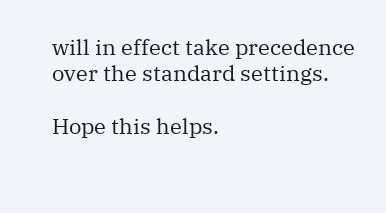will in effect take precedence over the standard settings.

Hope this helps.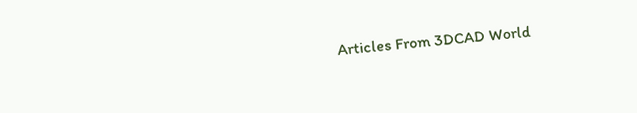Articles From 3DCAD World